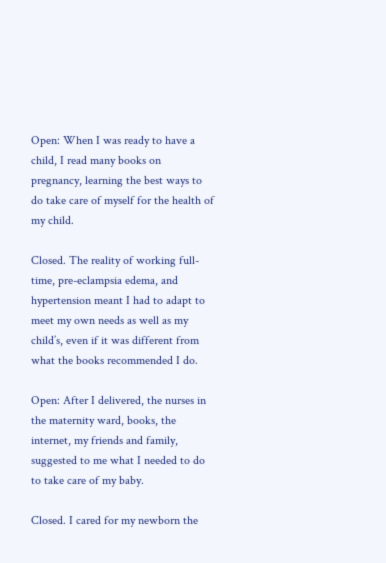Open: When I was ready to have a child, I read many books on pregnancy, learning the best ways to do take care of myself for the health of my child.

Closed. The reality of working full-time, pre-eclampsia edema, and hypertension meant I had to adapt to meet my own needs as well as my child’s, even if it was different from what the books recommended I do.

Open: After I delivered, the nurses in the maternity ward, books, the internet, my friends and family, suggested to me what I needed to do to take care of my baby.

Closed. I cared for my newborn the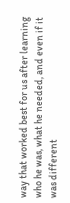way that worked best for us after learning who he was, what he needed, and even if it was different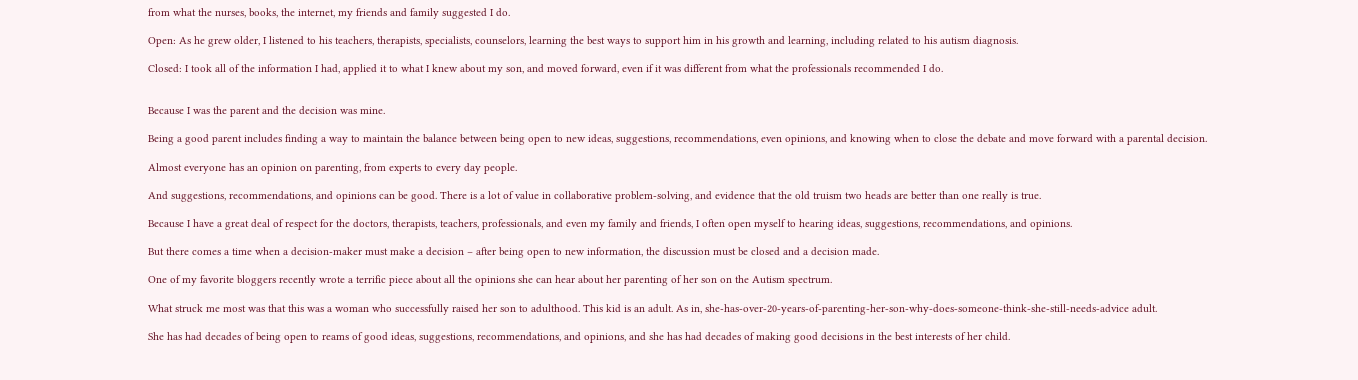from what the nurses, books, the internet, my friends and family suggested I do.

Open: As he grew older, I listened to his teachers, therapists, specialists, counselors, learning the best ways to support him in his growth and learning, including related to his autism diagnosis.

Closed: I took all of the information I had, applied it to what I knew about my son, and moved forward, even if it was different from what the professionals recommended I do.


Because I was the parent and the decision was mine.

Being a good parent includes finding a way to maintain the balance between being open to new ideas, suggestions, recommendations, even opinions, and knowing when to close the debate and move forward with a parental decision.

Almost everyone has an opinion on parenting, from experts to every day people.

And suggestions, recommendations, and opinions can be good. There is a lot of value in collaborative problem-solving, and evidence that the old truism two heads are better than one really is true.

Because I have a great deal of respect for the doctors, therapists, teachers, professionals, and even my family and friends, I often open myself to hearing ideas, suggestions, recommendations, and opinions.

But there comes a time when a decision-maker must make a decision – after being open to new information, the discussion must be closed and a decision made.

One of my favorite bloggers recently wrote a terrific piece about all the opinions she can hear about her parenting of her son on the Autism spectrum.

What struck me most was that this was a woman who successfully raised her son to adulthood. This kid is an adult. As in, she-has-over-20-years-of-parenting-her-son-why-does-someone-think-she-still-needs-advice adult.

She has had decades of being open to reams of good ideas, suggestions, recommendations, and opinions, and she has had decades of making good decisions in the best interests of her child.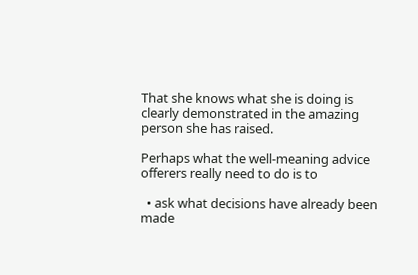That she knows what she is doing is clearly demonstrated in the amazing person she has raised.

Perhaps what the well-meaning advice offerers really need to do is to

  • ask what decisions have already been made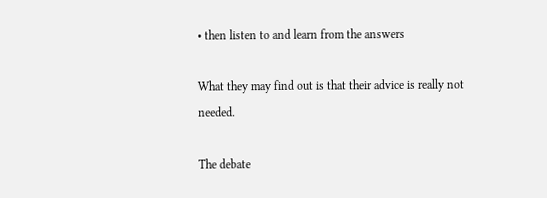• then listen to and learn from the answers

What they may find out is that their advice is really not needed.

The debate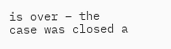is over – the case was closed a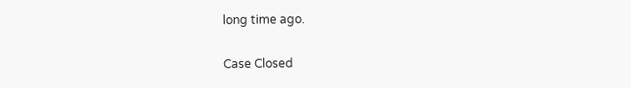long time ago.

Case Closed